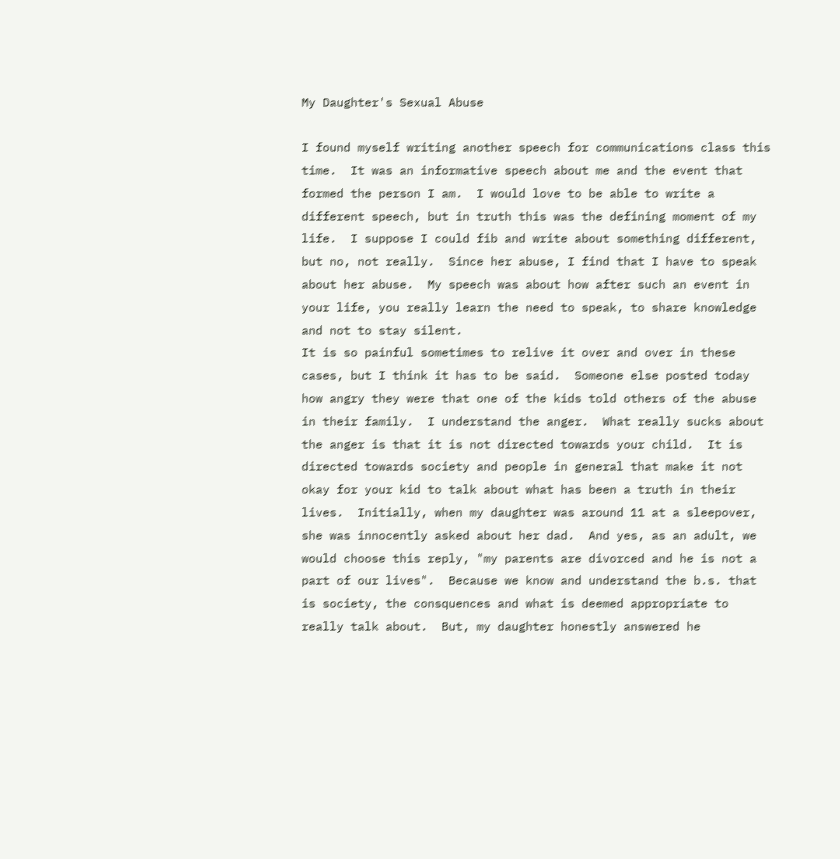My Daughter's Sexual Abuse

I found myself writing another speech for communications class this time.  It was an informative speech about me and the event that formed the person I am.  I would love to be able to write a different speech, but in truth this was the defining moment of my life.  I suppose I could fib and write about something different, but no, not really.  Since her abuse, I find that I have to speak about her abuse.  My speech was about how after such an event in your life, you really learn the need to speak, to share knowledge and not to stay silent.
It is so painful sometimes to relive it over and over in these cases, but I think it has to be said.  Someone else posted today how angry they were that one of the kids told others of the abuse in their family.  I understand the anger.  What really sucks about the anger is that it is not directed towards your child.  It is directed towards society and people in general that make it not okay for your kid to talk about what has been a truth in their lives.  Initially, when my daughter was around 11 at a sleepover, she was innocently asked about her dad.  And yes, as an adult, we would choose this reply, "my parents are divorced and he is not a part of our lives".  Because we know and understand the b.s. that is society, the consquences and what is deemed appropriate to really talk about.  But, my daughter honestly answered he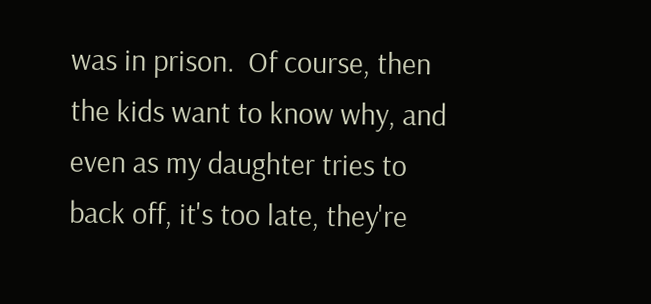was in prison.  Of course, then the kids want to know why, and even as my daughter tries to back off, it's too late, they're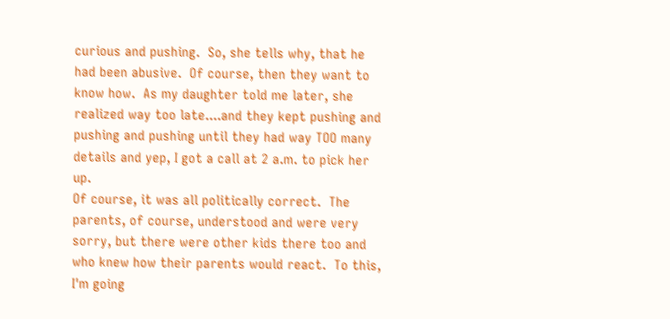curious and pushing.  So, she tells why, that he had been abusive.  Of course, then they want to know how.  As my daughter told me later, she realized way too late....and they kept pushing and pushing and pushing until they had way TOO many details and yep, I got a call at 2 a.m. to pick her up.
Of course, it was all politically correct.  The parents, of course, understood and were very sorry, but there were other kids there too and who knew how their parents would react.  To this, I'm going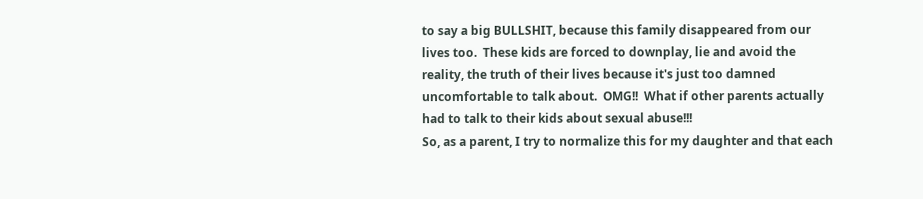to say a big BULLSHIT, because this family disappeared from our lives too.  These kids are forced to downplay, lie and avoid the reality, the truth of their lives because it's just too damned uncomfortable to talk about.  OMG!!  What if other parents actually had to talk to their kids about sexual abuse!!!
So, as a parent, I try to normalize this for my daughter and that each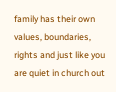family has their own values, boundaries, rights and just like you are quiet in church out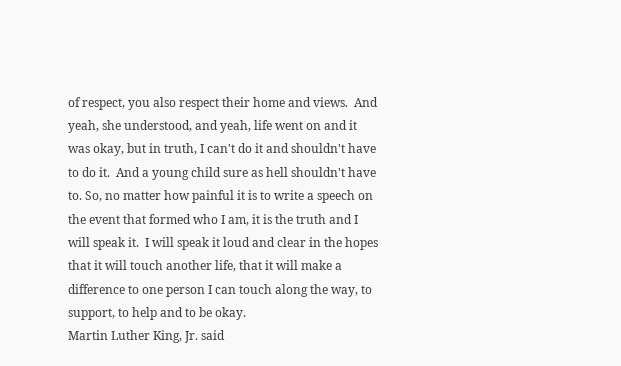of respect, you also respect their home and views.  And yeah, she understood, and yeah, life went on and it was okay, but in truth, I can't do it and shouldn't have to do it.  And a young child sure as hell shouldn't have to. So, no matter how painful it is to write a speech on the event that formed who I am, it is the truth and I will speak it.  I will speak it loud and clear in the hopes that it will touch another life, that it will make a difference to one person I can touch along the way, to support, to help and to be okay.
Martin Luther King, Jr. said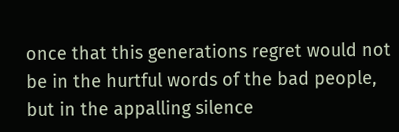once that this generations regret would not be in the hurtful words of the bad people, but in the appalling silence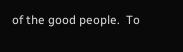of the good people.  To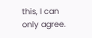this, I can only agree.